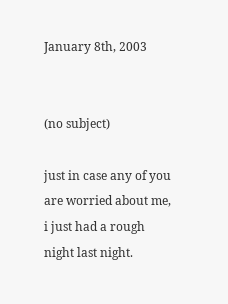January 8th, 2003


(no subject)

just in case any of you are worried about me, i just had a rough night last night.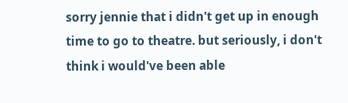sorry jennie that i didn't get up in enough time to go to theatre. but seriously, i don't think i would've been able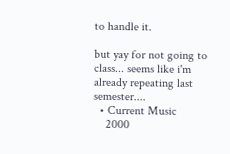to handle it.

but yay for not going to class... seems like i'm already repeating last semester....
  • Current Music
    2000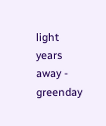light years away - greenday